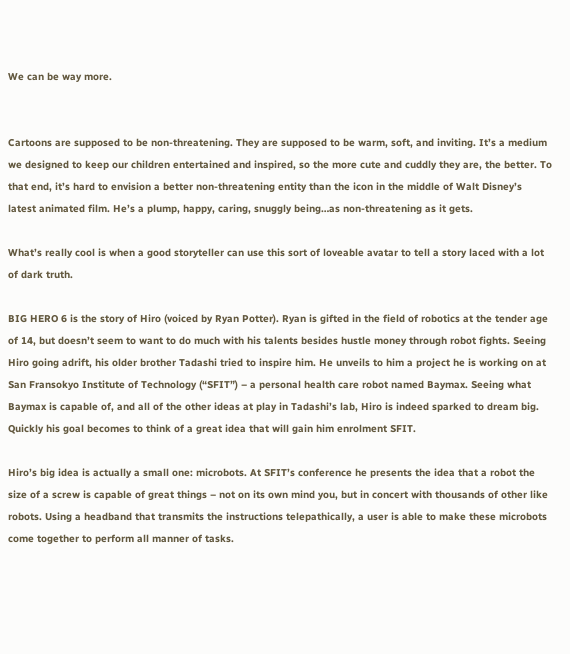We can be way more.


Cartoons are supposed to be non-threatening. They are supposed to be warm, soft, and inviting. It’s a medium we designed to keep our children entertained and inspired, so the more cute and cuddly they are, the better. To that end, it’s hard to envision a better non-threatening entity than the icon in the middle of Walt Disney’s latest animated film. He’s a plump, happy, caring, snuggly being…as non-threatening as it gets.

What’s really cool is when a good storyteller can use this sort of loveable avatar to tell a story laced with a lot of dark truth.

BIG HERO 6 is the story of Hiro (voiced by Ryan Potter). Ryan is gifted in the field of robotics at the tender age of 14, but doesn’t seem to want to do much with his talents besides hustle money through robot fights. Seeing Hiro going adrift, his older brother Tadashi tried to inspire him. He unveils to him a project he is working on at San Fransokyo Institute of Technology (“SFIT”) – a personal health care robot named Baymax. Seeing what Baymax is capable of, and all of the other ideas at play in Tadashi’s lab, Hiro is indeed sparked to dream big. Quickly his goal becomes to think of a great idea that will gain him enrolment SFIT.

Hiro’s big idea is actually a small one: microbots. At SFIT’s conference he presents the idea that a robot the size of a screw is capable of great things – not on its own mind you, but in concert with thousands of other like robots. Using a headband that transmits the instructions telepathically, a user is able to make these microbots come together to perform all manner of tasks.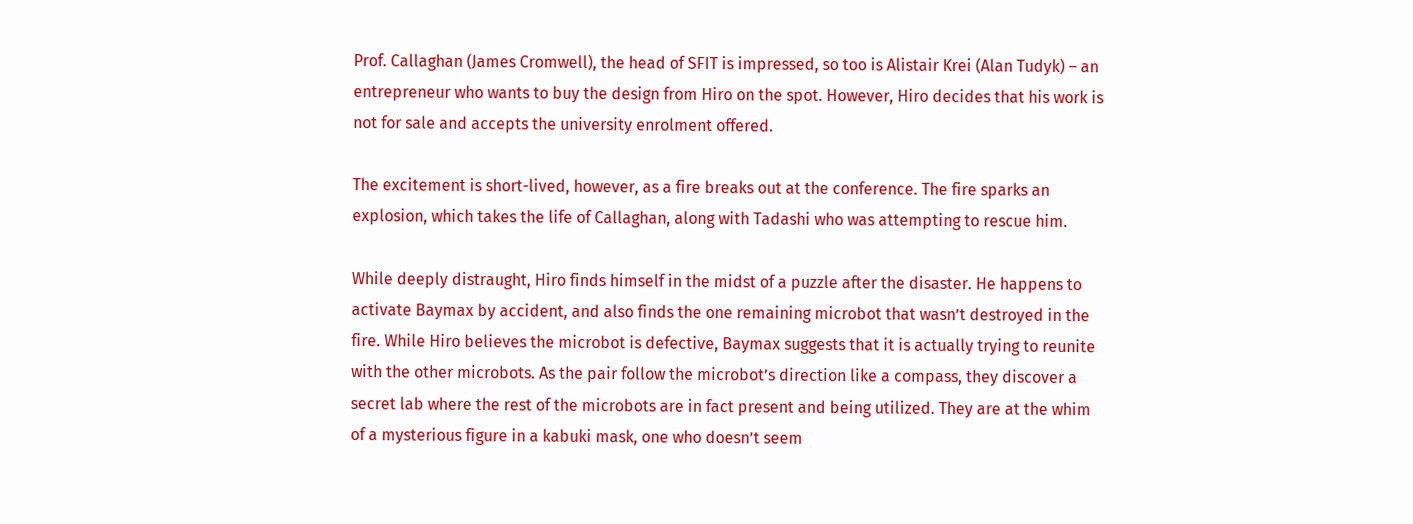Prof. Callaghan (James Cromwell), the head of SFIT is impressed, so too is Alistair Krei (Alan Tudyk) – an entrepreneur who wants to buy the design from Hiro on the spot. However, Hiro decides that his work is not for sale and accepts the university enrolment offered.

The excitement is short-lived, however, as a fire breaks out at the conference. The fire sparks an explosion, which takes the life of Callaghan, along with Tadashi who was attempting to rescue him.

While deeply distraught, Hiro finds himself in the midst of a puzzle after the disaster. He happens to activate Baymax by accident, and also finds the one remaining microbot that wasn’t destroyed in the fire. While Hiro believes the microbot is defective, Baymax suggests that it is actually trying to reunite with the other microbots. As the pair follow the microbot’s direction like a compass, they discover a secret lab where the rest of the microbots are in fact present and being utilized. They are at the whim of a mysterious figure in a kabuki mask, one who doesn’t seem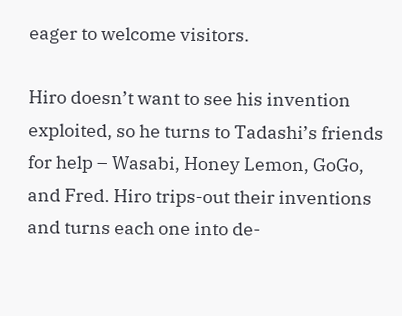eager to welcome visitors.

Hiro doesn’t want to see his invention exploited, so he turns to Tadashi’s friends for help – Wasabi, Honey Lemon, GoGo, and Fred. Hiro trips-out their inventions and turns each one into de-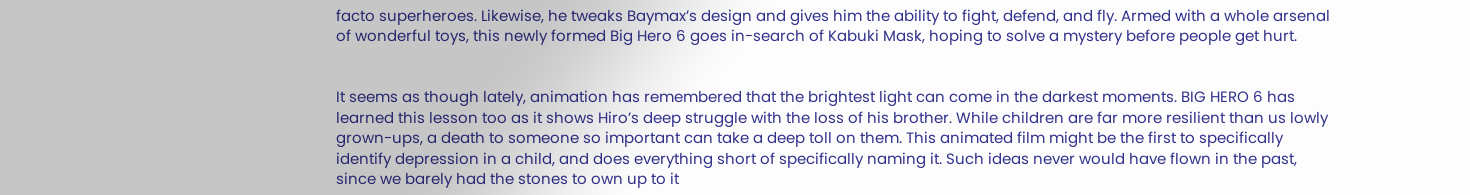facto superheroes. Likewise, he tweaks Baymax’s design and gives him the ability to fight, defend, and fly. Armed with a whole arsenal of wonderful toys, this newly formed Big Hero 6 goes in-search of Kabuki Mask, hoping to solve a mystery before people get hurt.


It seems as though lately, animation has remembered that the brightest light can come in the darkest moments. BIG HERO 6 has learned this lesson too as it shows Hiro’s deep struggle with the loss of his brother. While children are far more resilient than us lowly grown-ups, a death to someone so important can take a deep toll on them. This animated film might be the first to specifically identify depression in a child, and does everything short of specifically naming it. Such ideas never would have flown in the past, since we barely had the stones to own up to it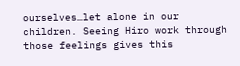ourselves…let alone in our children. Seeing Hiro work through those feelings gives this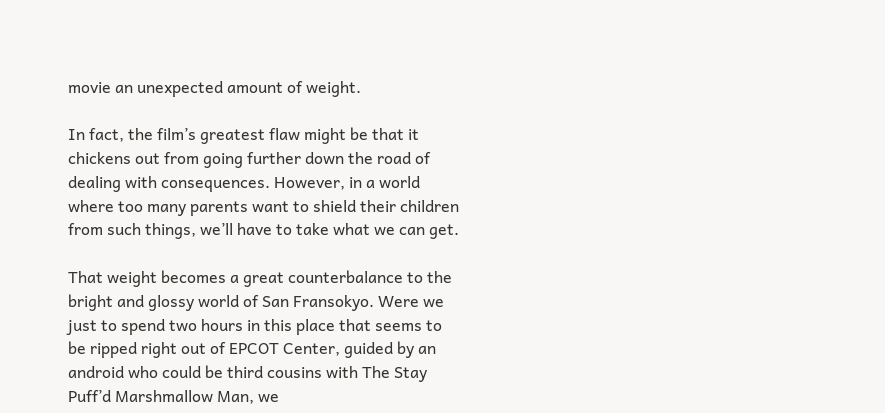movie an unexpected amount of weight.

In fact, the film’s greatest flaw might be that it chickens out from going further down the road of dealing with consequences. However, in a world where too many parents want to shield their children from such things, we’ll have to take what we can get.

That weight becomes a great counterbalance to the bright and glossy world of San Fransokyo. Were we just to spend two hours in this place that seems to be ripped right out of EPCOT Center, guided by an android who could be third cousins with The Stay Puff’d Marshmallow Man, we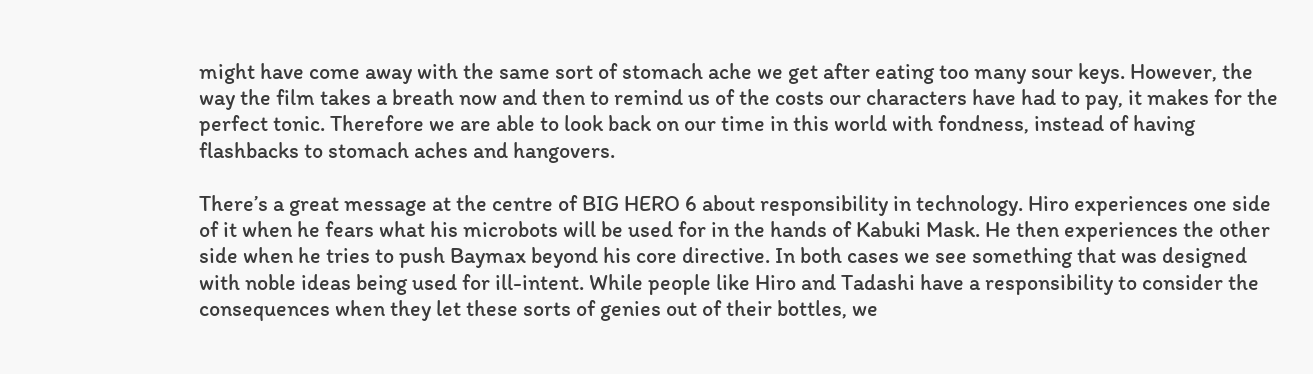might have come away with the same sort of stomach ache we get after eating too many sour keys. However, the way the film takes a breath now and then to remind us of the costs our characters have had to pay, it makes for the perfect tonic. Therefore we are able to look back on our time in this world with fondness, instead of having flashbacks to stomach aches and hangovers.

There’s a great message at the centre of BIG HERO 6 about responsibility in technology. Hiro experiences one side of it when he fears what his microbots will be used for in the hands of Kabuki Mask. He then experiences the other side when he tries to push Baymax beyond his core directive. In both cases we see something that was designed with noble ideas being used for ill-intent. While people like Hiro and Tadashi have a responsibility to consider the consequences when they let these sorts of genies out of their bottles, we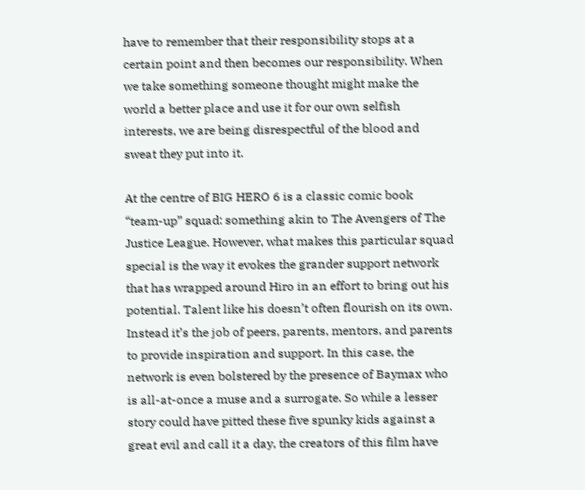have to remember that their responsibility stops at a certain point and then becomes our responsibility. When we take something someone thought might make the world a better place and use it for our own selfish interests, we are being disrespectful of the blood and sweat they put into it.

At the centre of BIG HERO 6 is a classic comic book “team-up” squad: something akin to The Avengers of The Justice League. However, what makes this particular squad special is the way it evokes the grander support network that has wrapped around Hiro in an effort to bring out his potential. Talent like his doesn’t often flourish on its own. Instead it’s the job of peers, parents, mentors, and parents to provide inspiration and support. In this case, the network is even bolstered by the presence of Baymax who is all-at-once a muse and a surrogate. So while a lesser story could have pitted these five spunky kids against a great evil and call it a day, the creators of this film have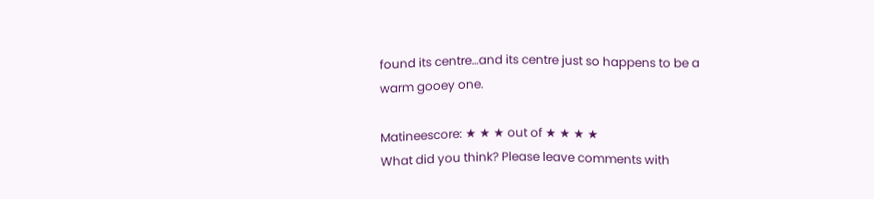found its centre…and its centre just so happens to be a warm gooey one.

Matineescore: ★ ★ ★ out of ★ ★ ★ ★
What did you think? Please leave comments with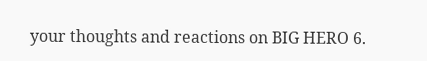your thoughts and reactions on BIG HERO 6.